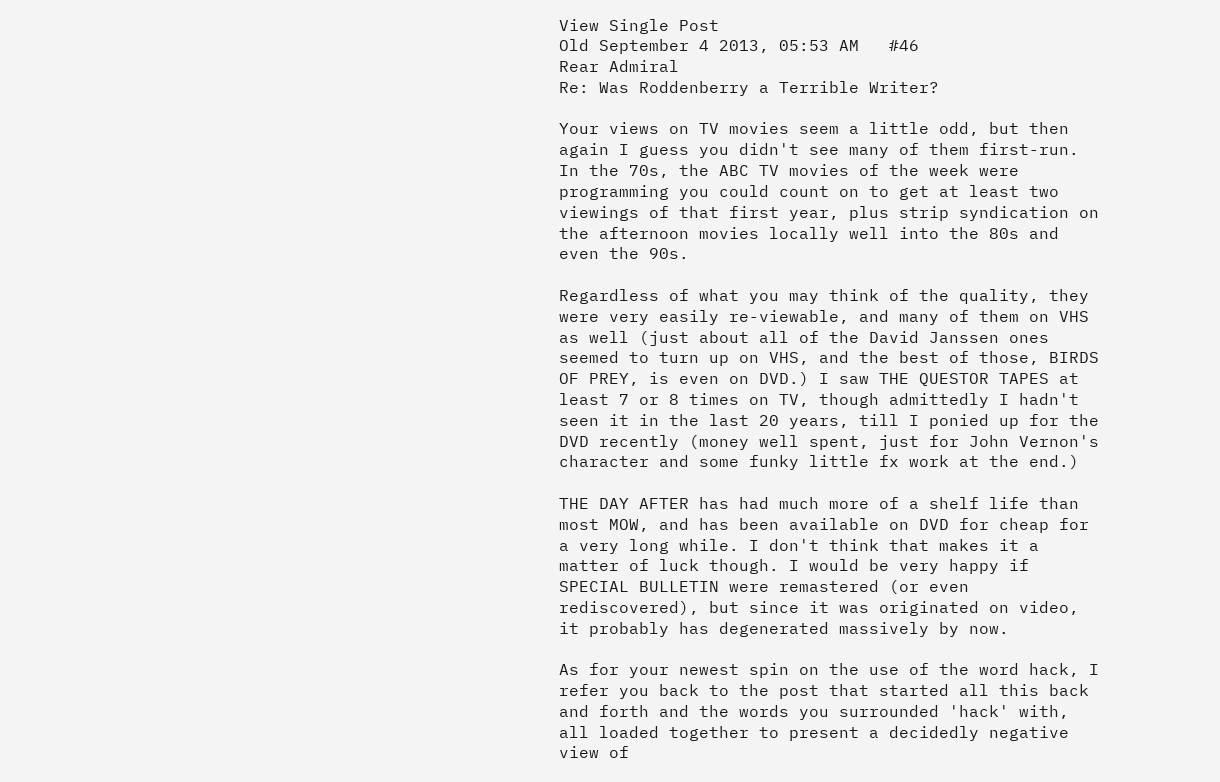View Single Post
Old September 4 2013, 05:53 AM   #46
Rear Admiral
Re: Was Roddenberry a Terrible Writer?

Your views on TV movies seem a little odd, but then again I guess you didn't see many of them first-run. In the 70s, the ABC TV movies of the week were programming you could count on to get at least two viewings of that first year, plus strip syndication on the afternoon movies locally well into the 80s and even the 90s.

Regardless of what you may think of the quality, they were very easily re-viewable, and many of them on VHS as well (just about all of the David Janssen ones seemed to turn up on VHS, and the best of those, BIRDS OF PREY, is even on DVD.) I saw THE QUESTOR TAPES at least 7 or 8 times on TV, though admittedly I hadn't seen it in the last 20 years, till I ponied up for the DVD recently (money well spent, just for John Vernon's character and some funky little fx work at the end.)

THE DAY AFTER has had much more of a shelf life than most MOW, and has been available on DVD for cheap for a very long while. I don't think that makes it a matter of luck though. I would be very happy if SPECIAL BULLETIN were remastered (or even rediscovered), but since it was originated on video, it probably has degenerated massively by now.

As for your newest spin on the use of the word hack, I refer you back to the post that started all this back and forth and the words you surrounded 'hack' with, all loaded together to present a decidedly negative view of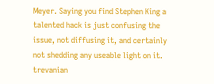Meyer. Saying you find Stephen King a talented hack is just confusing the issue, not diffusing it, and certainly not shedding any useable light on it.
trevanian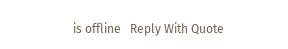is offline   Reply With Quote